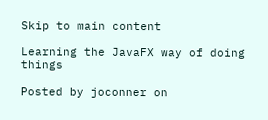Skip to main content

Learning the JavaFX way of doing things

Posted by joconner on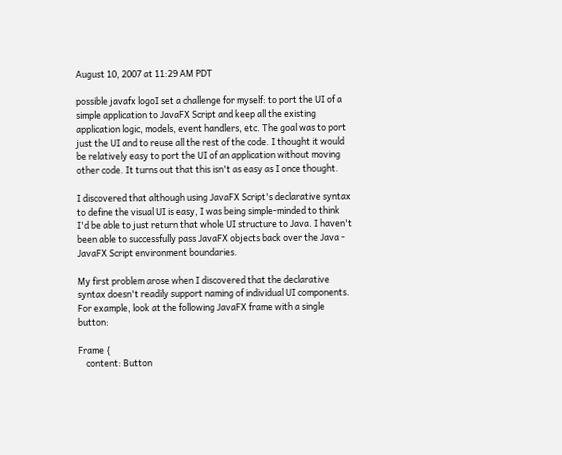August 10, 2007 at 11:29 AM PDT

possible javafx logoI set a challenge for myself: to port the UI of a simple application to JavaFX Script and keep all the existing application logic, models, event handlers, etc. The goal was to port just the UI and to reuse all the rest of the code. I thought it would be relatively easy to port the UI of an application without moving other code. It turns out that this isn't as easy as I once thought.

I discovered that although using JavaFX Script's declarative syntax to define the visual UI is easy, I was being simple-minded to think I'd be able to just return that whole UI structure to Java. I haven't been able to successfully pass JavaFX objects back over the Java - JavaFX Script environment boundaries.

My first problem arose when I discovered that the declarative syntax doesn't readily support naming of individual UI components. For example, look at the following JavaFX frame with a single button:

Frame {
    content: Button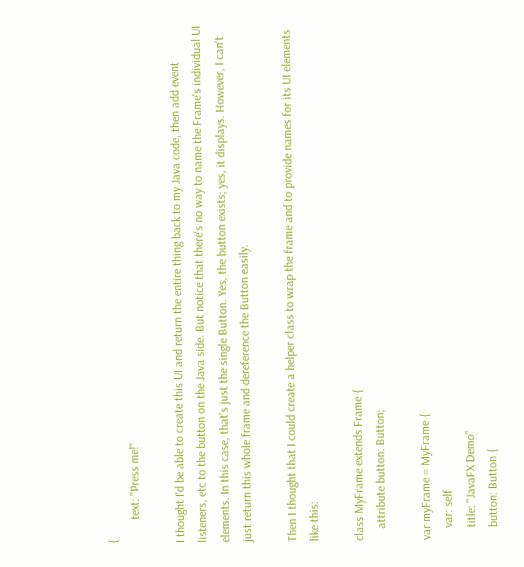{
        text: "Press me!"

I thought I'd be able to create this UI and return the entire thing back to my Java code, then add event listeners, etc to the button on the Java side. But notice that there's no way to name the Frame's individual UI elements. In this case, that's just the single Button. Yes, the button exists; yes, it displays. However, I can't just return this whole frame and dereference the Button easily.

Then I thought that I could create a helper class to wrap the frame and to provide names for its UI elements like this:

class MyFrame extends Frame {
    attribute button: Button;

var myFrame = MyFrame {
    var: self
    title: "JavaFX Demo"
    button: Button {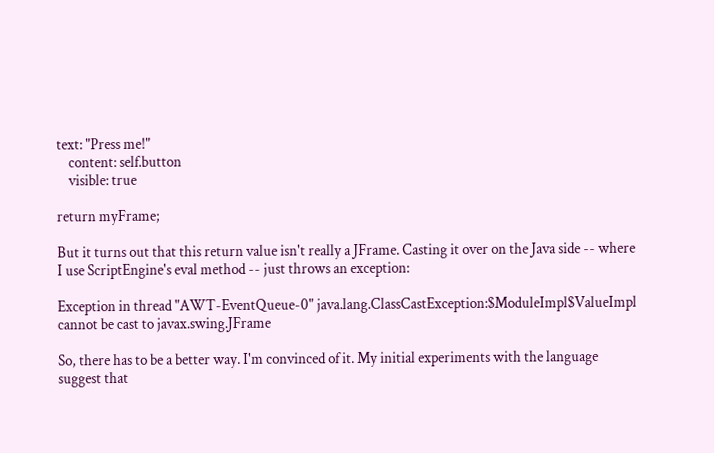text: "Press me!"
    content: self.button
    visible: true

return myFrame;

But it turns out that this return value isn't really a JFrame. Casting it over on the Java side -- where I use ScriptEngine's eval method -- just throws an exception:

Exception in thread "AWT-EventQueue-0" java.lang.ClassCastException:$ModuleImpl$ValueImpl cannot be cast to javax.swing.JFrame

So, there has to be a better way. I'm convinced of it. My initial experiments with the language suggest that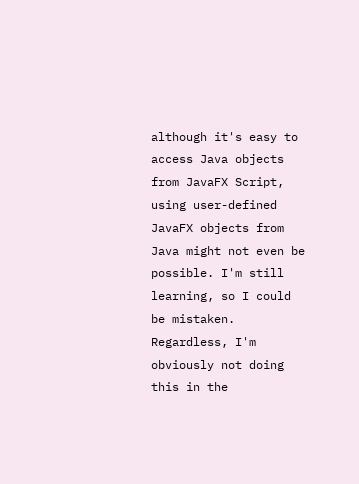although it's easy to access Java objects from JavaFX Script, using user-defined JavaFX objects from Java might not even be possible. I'm still learning, so I could be mistaken. Regardless, I'm obviously not doing this in the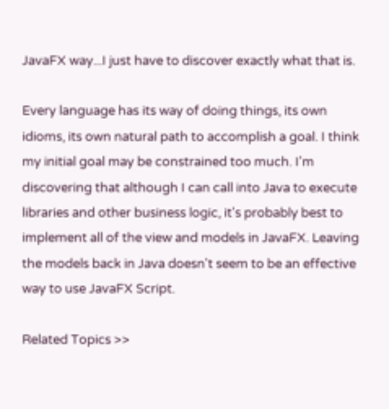JavaFX way...I just have to discover exactly what that is.

Every language has its way of doing things, its own idioms, its own natural path to accomplish a goal. I think my initial goal may be constrained too much. I'm discovering that although I can call into Java to execute libraries and other business logic, it's probably best to implement all of the view and models in JavaFX. Leaving the models back in Java doesn't seem to be an effective way to use JavaFX Script.

Related Topics >>